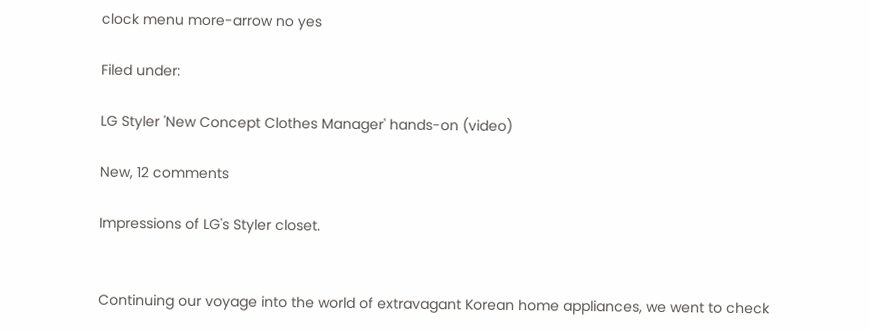clock menu more-arrow no yes

Filed under:

LG Styler 'New Concept Clothes Manager' hands-on (video)

New, 12 comments

Impressions of LG's Styler closet.


Continuing our voyage into the world of extravagant Korean home appliances, we went to check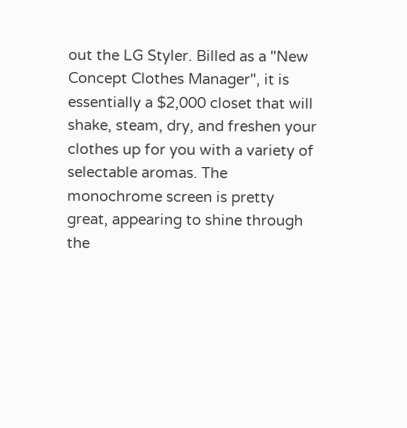out the LG Styler. Billed as a "New Concept Clothes Manager", it is essentially a $2,000 closet that will shake, steam, dry, and freshen your clothes up for you with a variety of selectable aromas. The monochrome screen is pretty great, appearing to shine through the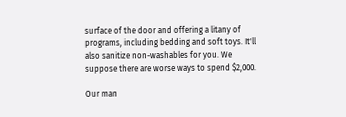surface of the door and offering a litany of programs, including bedding and soft toys. It'll also sanitize non-washables for you. We suppose there are worse ways to spend $2,000.

Our man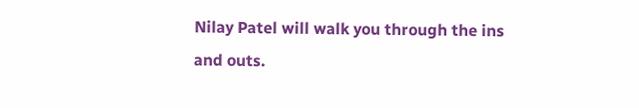Nilay Patel will walk you through the ins and outs.